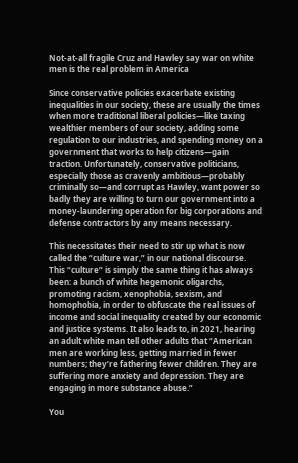Not-at-all fragile Cruz and Hawley say war on white men is the real problem in America

Since conservative policies exacerbate existing inequalities in our society, these are usually the times when more traditional liberal policies—like taxing wealthier members of our society, adding some regulation to our industries, and spending money on a government that works to help citizens—gain traction. Unfortunately, conservative politicians, especially those as cravenly ambitious—probably criminally so—and corrupt as Hawley, want power so badly they are willing to turn our government into a money-laundering operation for big corporations and defense contractors by any means necessary.

This necessitates their need to stir up what is now called the “culture war,” in our national discourse. This “culture” is simply the same thing it has always been: a bunch of white hegemonic oligarchs, promoting racism, xenophobia, sexism, and homophobia, in order to obfuscate the real issues of income and social inequality created by our economic and justice systems. It also leads to, in 2021, hearing an adult white man tell other adults that “American men are working less, getting married in fewer numbers; they’re fathering fewer children. They are suffering more anxiety and depression. They are engaging in more substance abuse.”

You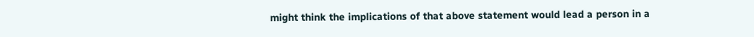might think the implications of that above statement would lead a person in a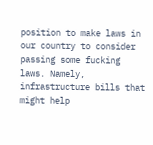position to make laws in our country to consider passing some fucking laws. Namely, infrastructure bills that might help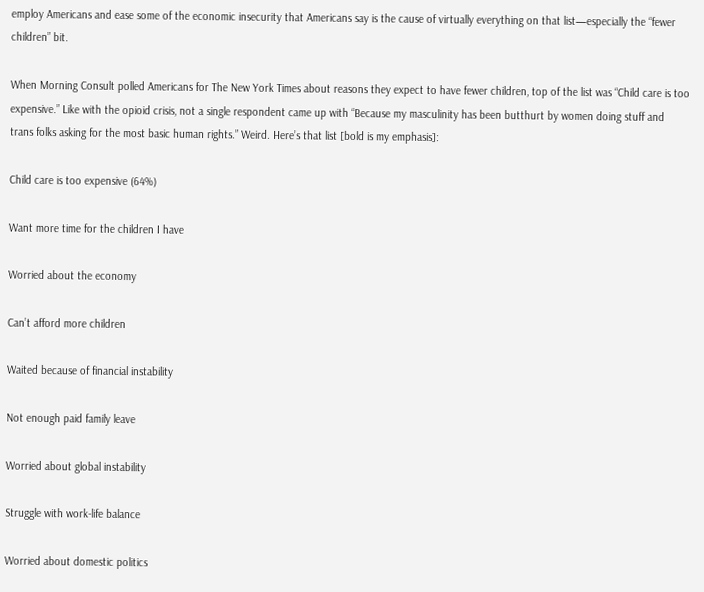employ Americans and ease some of the economic insecurity that Americans say is the cause of virtually everything on that list—especially the “fewer children” bit.

When Morning Consult polled Americans for The New York Times about reasons they expect to have fewer children, top of the list was “Child care is too expensive.” Like with the opioid crisis, not a single respondent came up with “Because my masculinity has been butthurt by women doing stuff and trans folks asking for the most basic human rights.” Weird. Here’s that list [bold is my emphasis]:

Child care is too expensive (64%)

Want more time for the children I have

Worried about the economy

Can’t afford more children

Waited because of financial instability

Not enough paid family leave

Worried about global instability

Struggle with work-life balance

Worried about domestic politics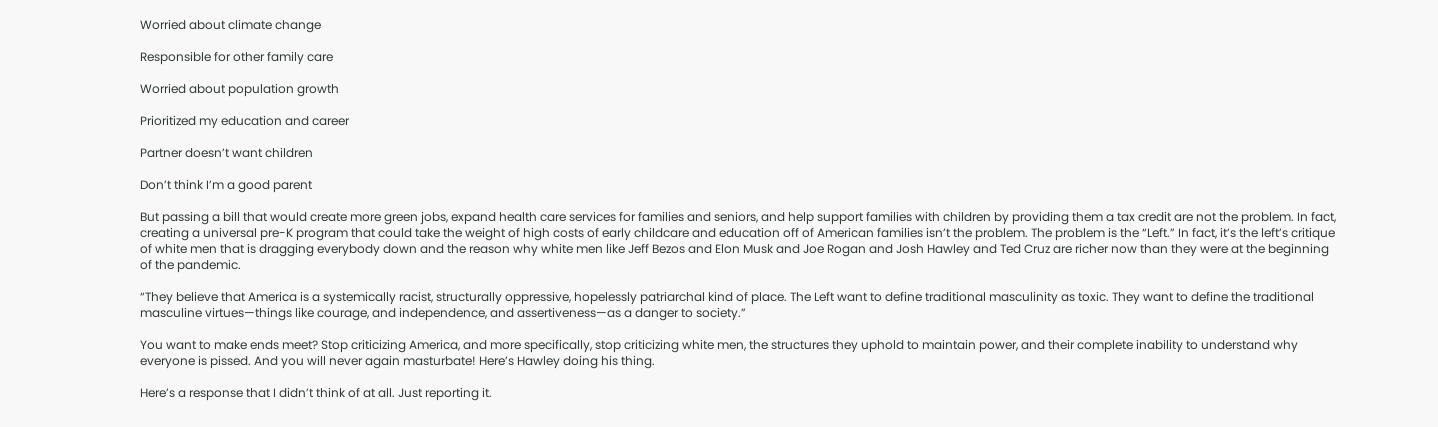Worried about climate change

Responsible for other family care

Worried about population growth

Prioritized my education and career

Partner doesn’t want children

Don’t think I’m a good parent

But passing a bill that would create more green jobs, expand health care services for families and seniors, and help support families with children by providing them a tax credit are not the problem. In fact, creating a universal pre-K program that could take the weight of high costs of early childcare and education off of American families isn’t the problem. The problem is the “Left.” In fact, it’s the left’s critique of white men that is dragging everybody down and the reason why white men like Jeff Bezos and Elon Musk and Joe Rogan and Josh Hawley and Ted Cruz are richer now than they were at the beginning of the pandemic.

“They believe that America is a systemically racist, structurally oppressive, hopelessly patriarchal kind of place. The Left want to define traditional masculinity as toxic. They want to define the traditional masculine virtues—things like courage, and independence, and assertiveness—as a danger to society.”

You want to make ends meet? Stop criticizing America, and more specifically, stop criticizing white men, the structures they uphold to maintain power, and their complete inability to understand why everyone is pissed. And you will never again masturbate! Here’s Hawley doing his thing.

Here’s a response that I didn’t think of at all. Just reporting it.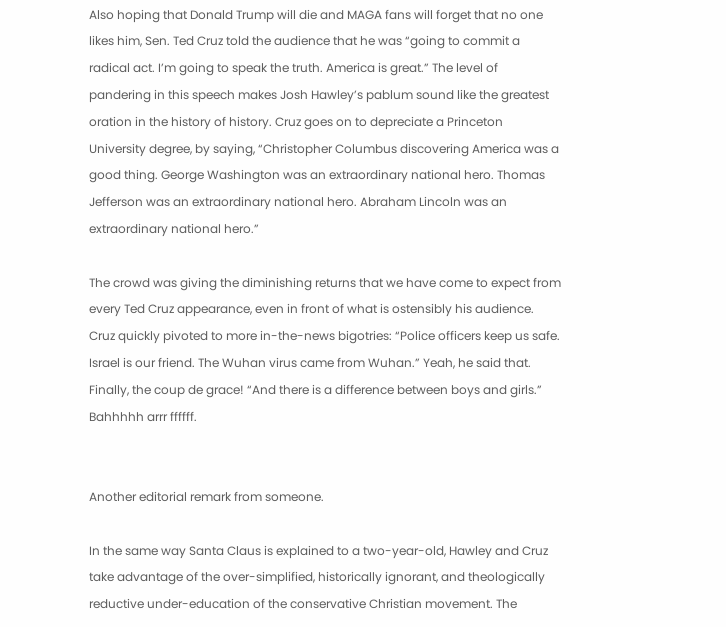Also hoping that Donald Trump will die and MAGA fans will forget that no one likes him, Sen. Ted Cruz told the audience that he was “going to commit a radical act. I’m going to speak the truth. America is great.” The level of pandering in this speech makes Josh Hawley’s pablum sound like the greatest oration in the history of history. Cruz goes on to depreciate a Princeton University degree, by saying, “Christopher Columbus discovering America was a good thing. George Washington was an extraordinary national hero. Thomas Jefferson was an extraordinary national hero. Abraham Lincoln was an extraordinary national hero.”

The crowd was giving the diminishing returns that we have come to expect from every Ted Cruz appearance, even in front of what is ostensibly his audience. Cruz quickly pivoted to more in-the-news bigotries: “Police officers keep us safe. Israel is our friend. The Wuhan virus came from Wuhan.” Yeah, he said that. Finally, the coup de grace! “And there is a difference between boys and girls.” Bahhhhh arrr ffffff.


Another editorial remark from someone.

In the same way Santa Claus is explained to a two-year-old, Hawley and Cruz take advantage of the over-simplified, historically ignorant, and theologically reductive under-education of the conservative Christian movement. The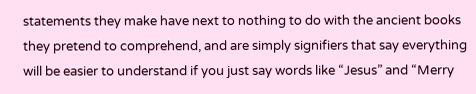statements they make have next to nothing to do with the ancient books they pretend to comprehend, and are simply signifiers that say everything will be easier to understand if you just say words like “Jesus” and “Merry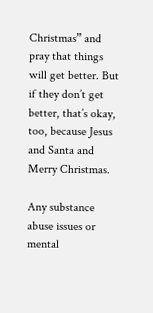Christmas” and pray that things will get better. But if they don’t get better, that’s okay, too, because Jesus and Santa and Merry Christmas.

Any substance abuse issues or mental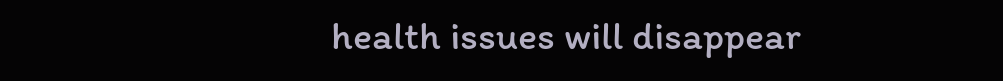health issues will disappear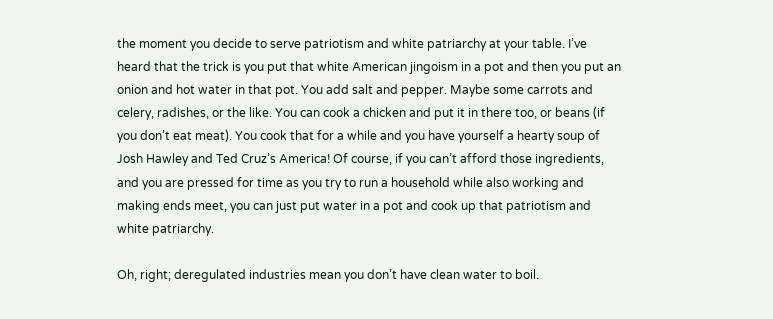the moment you decide to serve patriotism and white patriarchy at your table. I’ve heard that the trick is you put that white American jingoism in a pot and then you put an onion and hot water in that pot. You add salt and pepper. Maybe some carrots and celery, radishes, or the like. You can cook a chicken and put it in there too, or beans (if you don’t eat meat). You cook that for a while and you have yourself a hearty soup of Josh Hawley and Ted Cruz’s America! Of course, if you can’t afford those ingredients, and you are pressed for time as you try to run a household while also working and making ends meet, you can just put water in a pot and cook up that patriotism and white patriarchy.

Oh, right; deregulated industries mean you don’t have clean water to boil.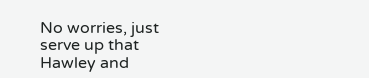No worries, just serve up that Hawley and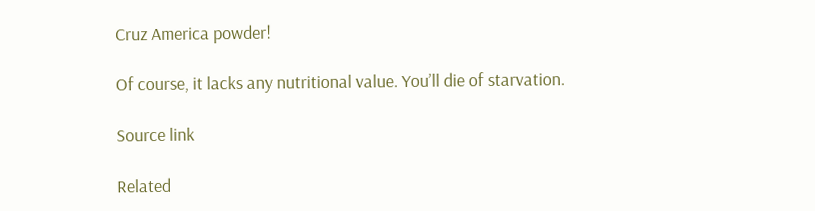Cruz America powder!

Of course, it lacks any nutritional value. You’ll die of starvation.

Source link

Related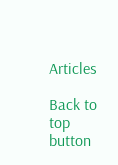Articles

Back to top button